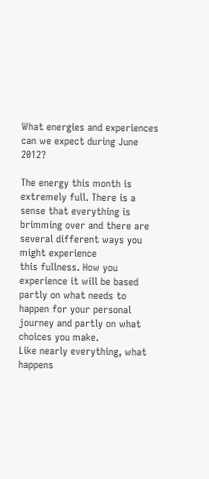What energies and experiences can we expect during June 2012?

The energy this month is extremely full. There is a sense that everything is
brimming over and there are several different ways you might experience
this fullness. How you experience it will be based partly on what needs to
happen for your personal journey and partly on what choices you make.
Like nearly everything, what happens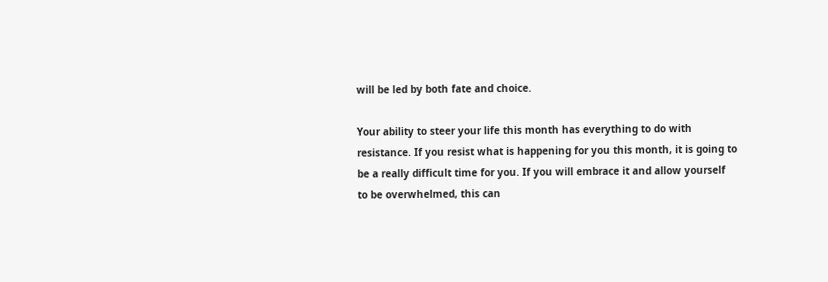will be led by both fate and choice.

Your ability to steer your life this month has everything to do with
resistance. If you resist what is happening for you this month, it is going to
be a really difficult time for you. If you will embrace it and allow yourself
to be overwhelmed, this can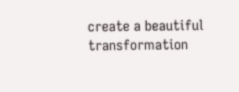create a beautiful transformation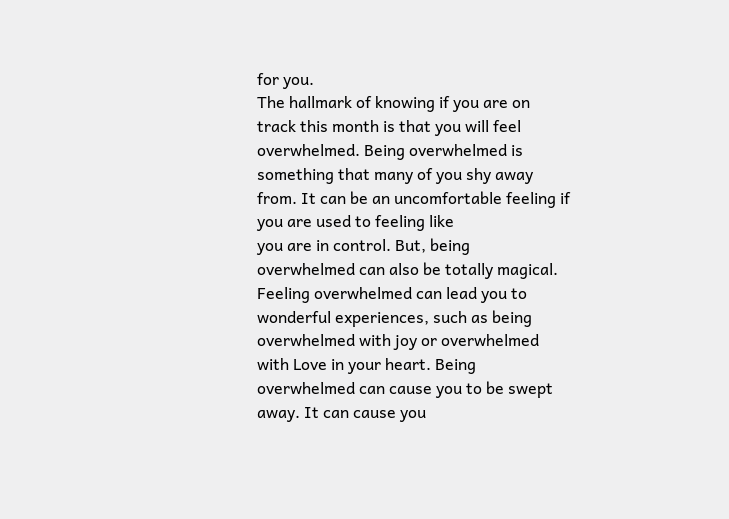for you.
The hallmark of knowing if you are on track this month is that you will feel
overwhelmed. Being overwhelmed is something that many of you shy away
from. It can be an uncomfortable feeling if you are used to feeling like
you are in control. But, being overwhelmed can also be totally magical.
Feeling overwhelmed can lead you to wonderful experiences, such as being
overwhelmed with joy or overwhelmed with Love in your heart. Being
overwhelmed can cause you to be swept away. It can cause you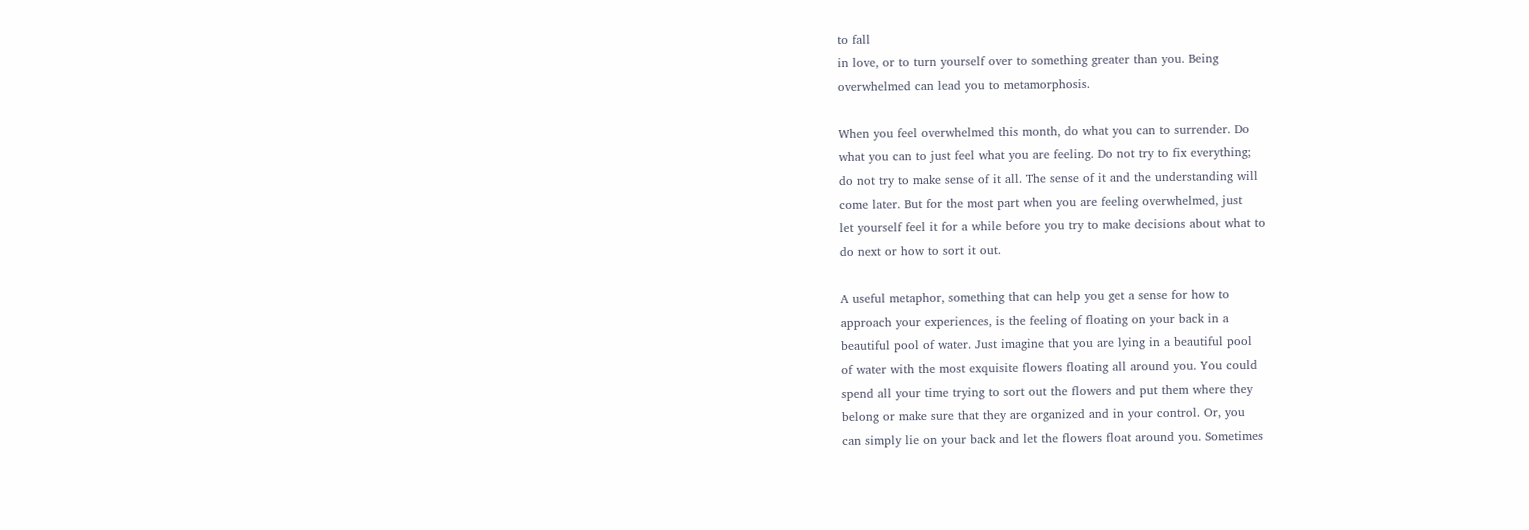to fall
in love, or to turn yourself over to something greater than you. Being
overwhelmed can lead you to metamorphosis.

When you feel overwhelmed this month, do what you can to surrender. Do
what you can to just feel what you are feeling. Do not try to fix everything;
do not try to make sense of it all. The sense of it and the understanding will
come later. But for the most part when you are feeling overwhelmed, just
let yourself feel it for a while before you try to make decisions about what to
do next or how to sort it out.

A useful metaphor, something that can help you get a sense for how to
approach your experiences, is the feeling of floating on your back in a
beautiful pool of water. Just imagine that you are lying in a beautiful pool
of water with the most exquisite flowers floating all around you. You could
spend all your time trying to sort out the flowers and put them where they
belong or make sure that they are organized and in your control. Or, you
can simply lie on your back and let the flowers float around you. Sometimes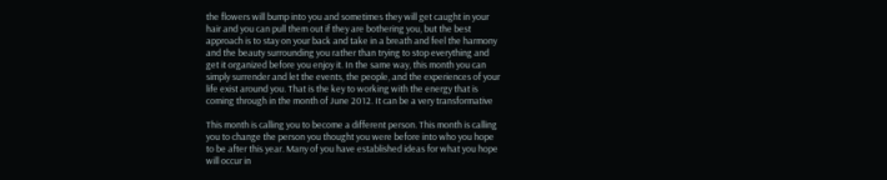the flowers will bump into you and sometimes they will get caught in your
hair and you can pull them out if they are bothering you, but the best
approach is to stay on your back and take in a breath and feel the harmony
and the beauty surrounding you rather than trying to stop everything and
get it organized before you enjoy it. In the same way, this month you can
simply surrender and let the events, the people, and the experiences of your
life exist around you. That is the key to working with the energy that is
coming through in the month of June 2012. It can be a very transformative

This month is calling you to become a different person. This month is calling
you to change the person you thought you were before into who you hope
to be after this year. Many of you have established ideas for what you hope
will occur in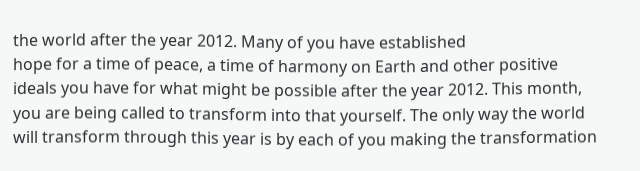the world after the year 2012. Many of you have established
hope for a time of peace, a time of harmony on Earth and other positive
ideals you have for what might be possible after the year 2012. This month,
you are being called to transform into that yourself. The only way the world
will transform through this year is by each of you making the transformation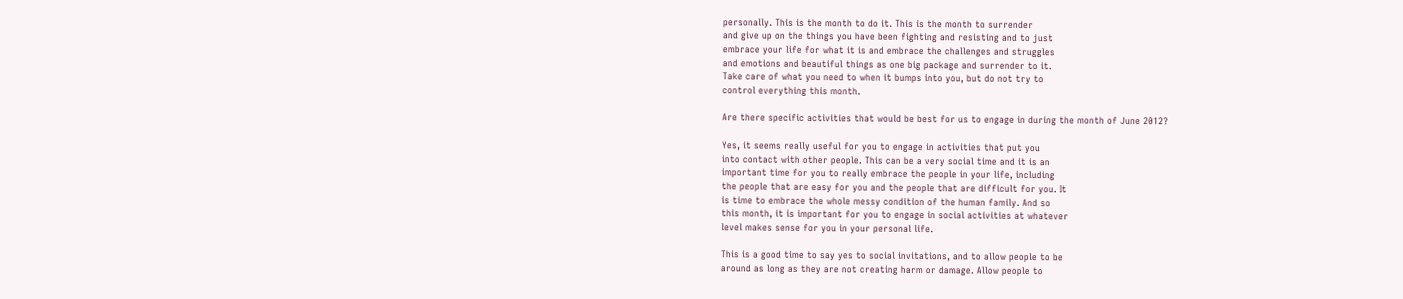personally. This is the month to do it. This is the month to surrender
and give up on the things you have been fighting and resisting and to just
embrace your life for what it is and embrace the challenges and struggles
and emotions and beautiful things as one big package and surrender to it.
Take care of what you need to when it bumps into you, but do not try to
control everything this month.

Are there specific activities that would be best for us to engage in during the month of June 2012?

Yes, it seems really useful for you to engage in activities that put you
into contact with other people. This can be a very social time and it is an
important time for you to really embrace the people in your life, including
the people that are easy for you and the people that are difficult for you. It
is time to embrace the whole messy condition of the human family. And so
this month, it is important for you to engage in social activities at whatever
level makes sense for you in your personal life.

This is a good time to say yes to social invitations, and to allow people to be
around as long as they are not creating harm or damage. Allow people to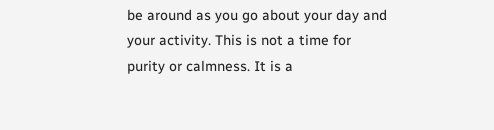be around as you go about your day and your activity. This is not a time for
purity or calmness. It is a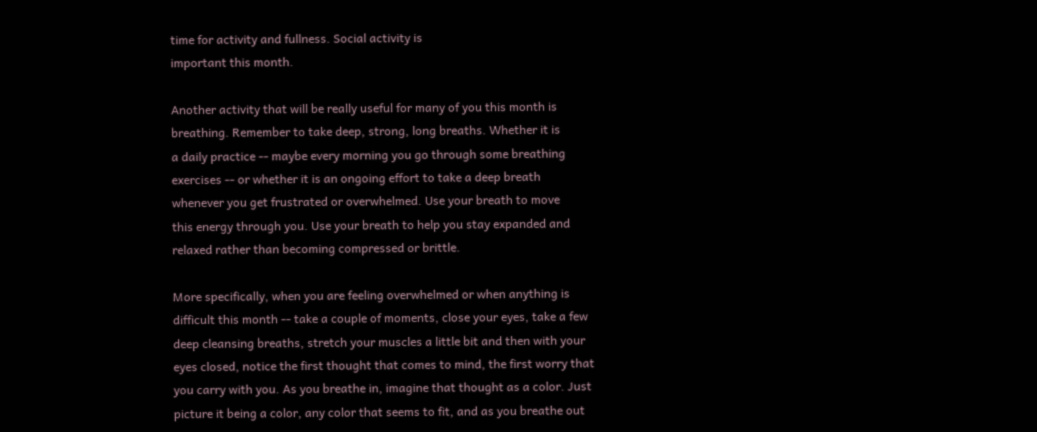time for activity and fullness. Social activity is
important this month.

Another activity that will be really useful for many of you this month is
breathing. Remember to take deep, strong, long breaths. Whether it is
a daily practice -- maybe every morning you go through some breathing
exercises -- or whether it is an ongoing effort to take a deep breath
whenever you get frustrated or overwhelmed. Use your breath to move
this energy through you. Use your breath to help you stay expanded and
relaxed rather than becoming compressed or brittle.

More specifically, when you are feeling overwhelmed or when anything is
difficult this month -- take a couple of moments, close your eyes, take a few
deep cleansing breaths, stretch your muscles a little bit and then with your
eyes closed, notice the first thought that comes to mind, the first worry that
you carry with you. As you breathe in, imagine that thought as a color. Just
picture it being a color, any color that seems to fit, and as you breathe out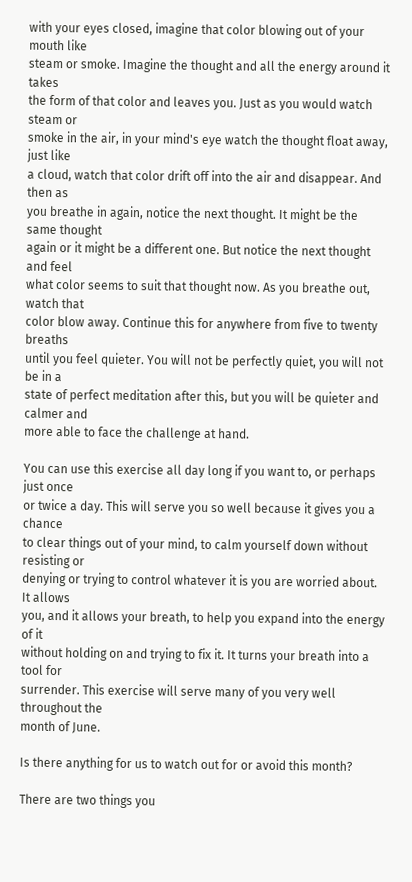with your eyes closed, imagine that color blowing out of your mouth like
steam or smoke. Imagine the thought and all the energy around it takes
the form of that color and leaves you. Just as you would watch steam or
smoke in the air, in your mind's eye watch the thought float away, just like
a cloud, watch that color drift off into the air and disappear. And then as
you breathe in again, notice the next thought. It might be the same thought
again or it might be a different one. But notice the next thought and feel
what color seems to suit that thought now. As you breathe out, watch that
color blow away. Continue this for anywhere from five to twenty breaths
until you feel quieter. You will not be perfectly quiet, you will not be in a
state of perfect meditation after this, but you will be quieter and calmer and
more able to face the challenge at hand.

You can use this exercise all day long if you want to, or perhaps just once
or twice a day. This will serve you so well because it gives you a chance
to clear things out of your mind, to calm yourself down without resisting or
denying or trying to control whatever it is you are worried about. It allows
you, and it allows your breath, to help you expand into the energy of it
without holding on and trying to fix it. It turns your breath into a tool for
surrender. This exercise will serve many of you very well throughout the
month of June.

Is there anything for us to watch out for or avoid this month?

There are two things you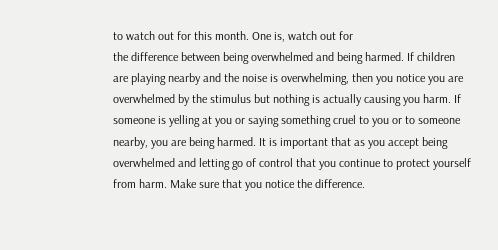to watch out for this month. One is, watch out for
the difference between being overwhelmed and being harmed. If children
are playing nearby and the noise is overwhelming, then you notice you are
overwhelmed by the stimulus but nothing is actually causing you harm. If
someone is yelling at you or saying something cruel to you or to someone
nearby, you are being harmed. It is important that as you accept being
overwhelmed and letting go of control that you continue to protect yourself
from harm. Make sure that you notice the difference.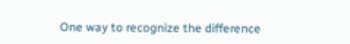One way to recognize the difference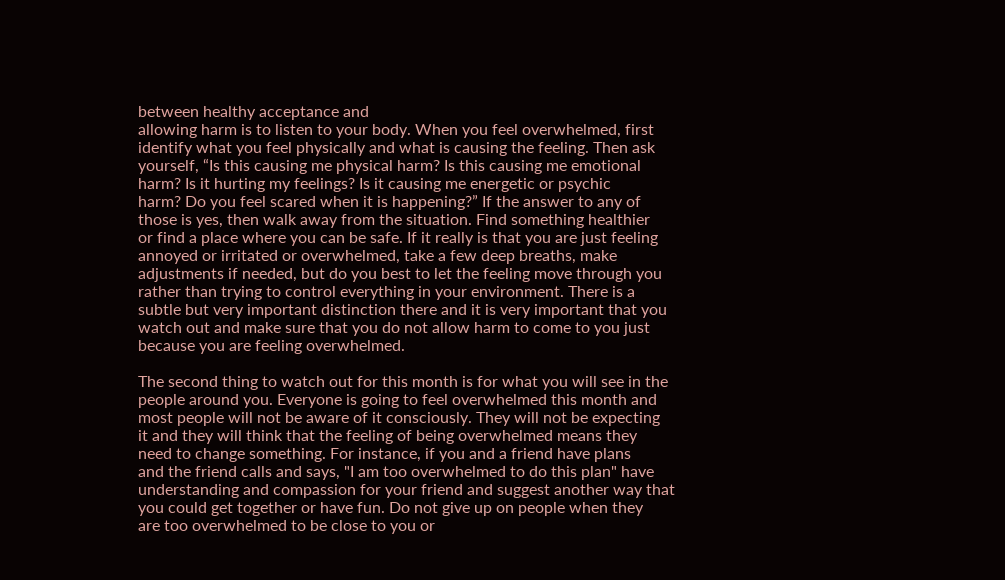between healthy acceptance and
allowing harm is to listen to your body. When you feel overwhelmed, first
identify what you feel physically and what is causing the feeling. Then ask
yourself, “Is this causing me physical harm? Is this causing me emotional
harm? Is it hurting my feelings? Is it causing me energetic or psychic
harm? Do you feel scared when it is happening?” If the answer to any of
those is yes, then walk away from the situation. Find something healthier
or find a place where you can be safe. If it really is that you are just feeling
annoyed or irritated or overwhelmed, take a few deep breaths, make
adjustments if needed, but do you best to let the feeling move through you
rather than trying to control everything in your environment. There is a
subtle but very important distinction there and it is very important that you
watch out and make sure that you do not allow harm to come to you just
because you are feeling overwhelmed.

The second thing to watch out for this month is for what you will see in the
people around you. Everyone is going to feel overwhelmed this month and
most people will not be aware of it consciously. They will not be expecting
it and they will think that the feeling of being overwhelmed means they
need to change something. For instance, if you and a friend have plans
and the friend calls and says, "I am too overwhelmed to do this plan" have
understanding and compassion for your friend and suggest another way that
you could get together or have fun. Do not give up on people when they
are too overwhelmed to be close to you or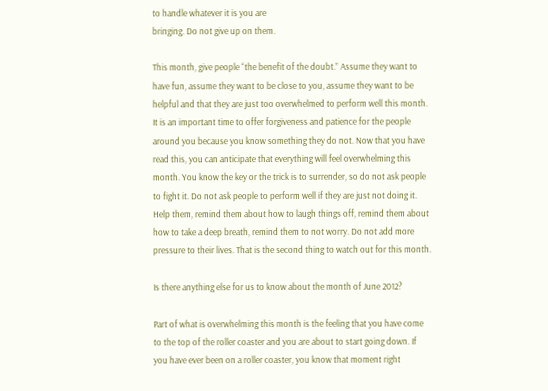to handle whatever it is you are
bringing. Do not give up on them.

This month, give people “the benefit of the doubt.” Assume they want to
have fun, assume they want to be close to you, assume they want to be
helpful and that they are just too overwhelmed to perform well this month.
It is an important time to offer forgiveness and patience for the people
around you because you know something they do not. Now that you have
read this, you can anticipate that everything will feel overwhelming this
month. You know the key or the trick is to surrender, so do not ask people
to fight it. Do not ask people to perform well if they are just not doing it.
Help them, remind them about how to laugh things off, remind them about
how to take a deep breath, remind them to not worry. Do not add more
pressure to their lives. That is the second thing to watch out for this month.

Is there anything else for us to know about the month of June 2012?

Part of what is overwhelming this month is the feeling that you have come
to the top of the roller coaster and you are about to start going down. If
you have ever been on a roller coaster, you know that moment right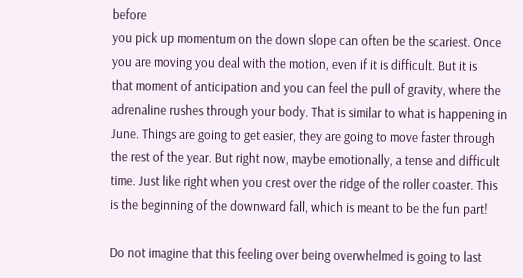before
you pick up momentum on the down slope can often be the scariest. Once
you are moving you deal with the motion, even if it is difficult. But it is
that moment of anticipation and you can feel the pull of gravity, where the
adrenaline rushes through your body. That is similar to what is happening in
June. Things are going to get easier, they are going to move faster through
the rest of the year. But right now, maybe emotionally, a tense and difficult
time. Just like right when you crest over the ridge of the roller coaster. This
is the beginning of the downward fall, which is meant to be the fun part!

Do not imagine that this feeling over being overwhelmed is going to last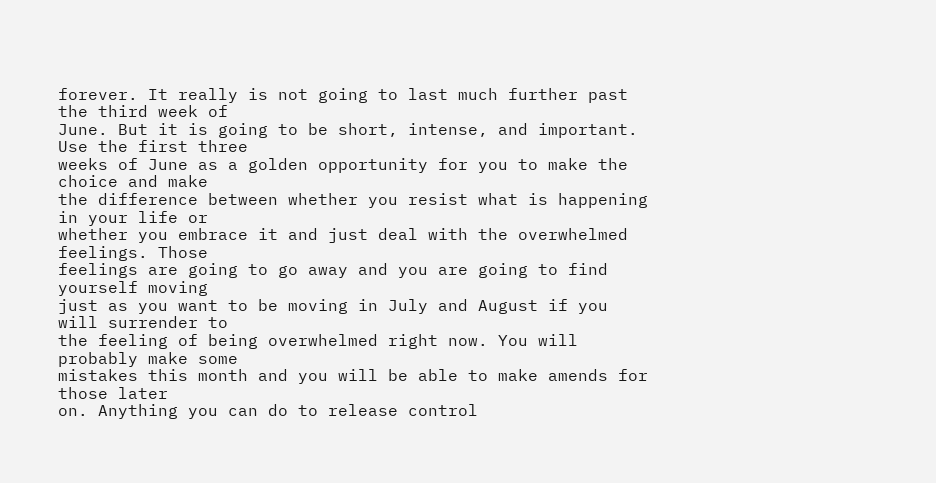forever. It really is not going to last much further past the third week of
June. But it is going to be short, intense, and important. Use the first three
weeks of June as a golden opportunity for you to make the choice and make
the difference between whether you resist what is happening in your life or
whether you embrace it and just deal with the overwhelmed feelings. Those
feelings are going to go away and you are going to find yourself moving
just as you want to be moving in July and August if you will surrender to
the feeling of being overwhelmed right now. You will probably make some
mistakes this month and you will be able to make amends for those later
on. Anything you can do to release control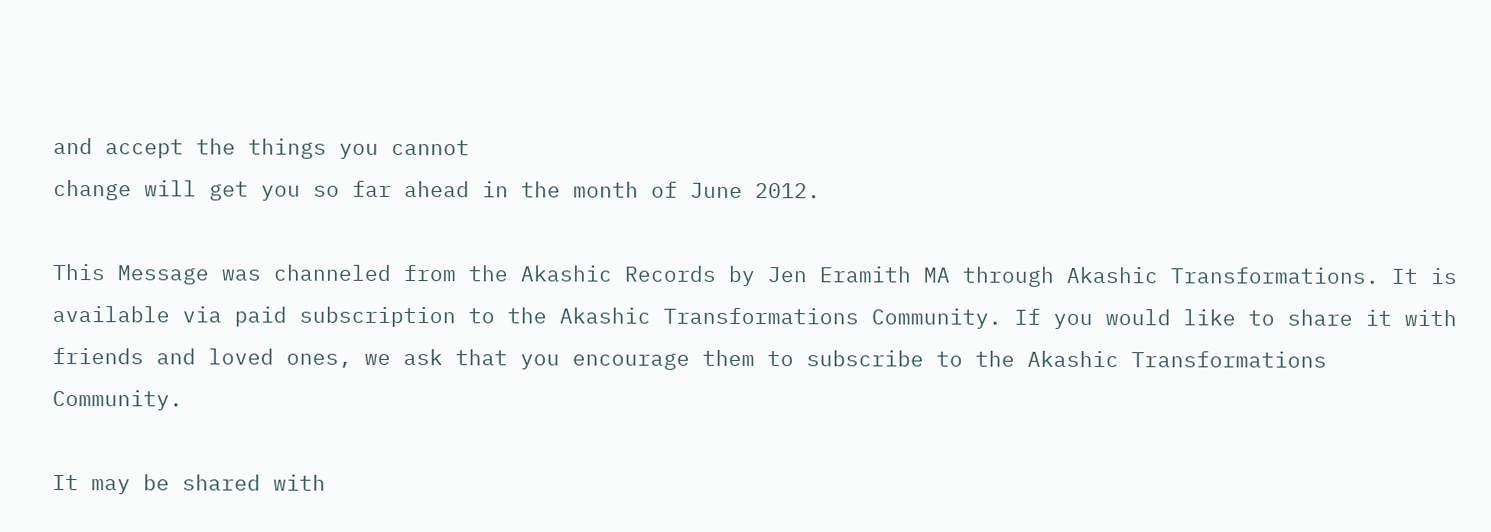and accept the things you cannot
change will get you so far ahead in the month of June 2012.

This Message was channeled from the Akashic Records by Jen Eramith MA through Akashic Transformations. It is available via paid subscription to the Akashic Transformations Community. If you would like to share it with friends and loved ones, we ask that you encourage them to subscribe to the Akashic Transformations Community.

It may be shared with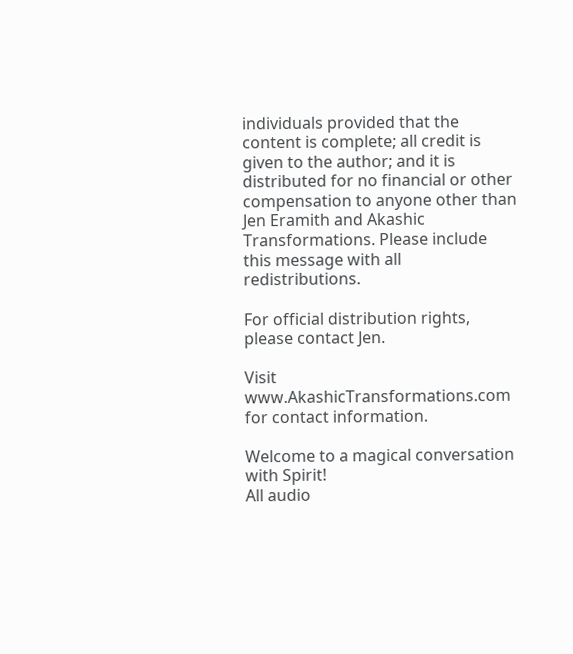individuals provided that the content is complete; all credit is given to the author; and it is distributed for no financial or other compensation to anyone other than Jen Eramith and Akashic Transformations. Please include this message with all redistributions.

For official distribution rights, please contact Jen.

Visit www.AkashicTransformations.com for contact information.

Welcome to a magical conversation with Spirit!
All audio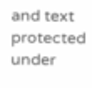and text protected under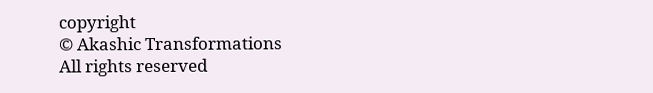copyright
© Akashic Transformations
All rights reserved